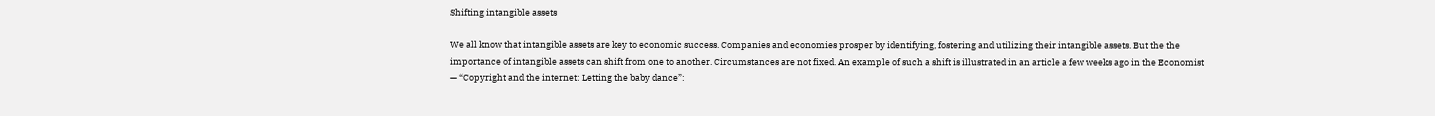Shifting intangible assets

We all know that intangible assets are key to economic success. Companies and economies prosper by identifying, fostering and utilizing their intangible assets. But the the importance of intangible assets can shift from one to another. Circumstances are not fixed. An example of such a shift is illustrated in an article a few weeks ago in the Economist — “Copyright and the internet: Letting the baby dance”: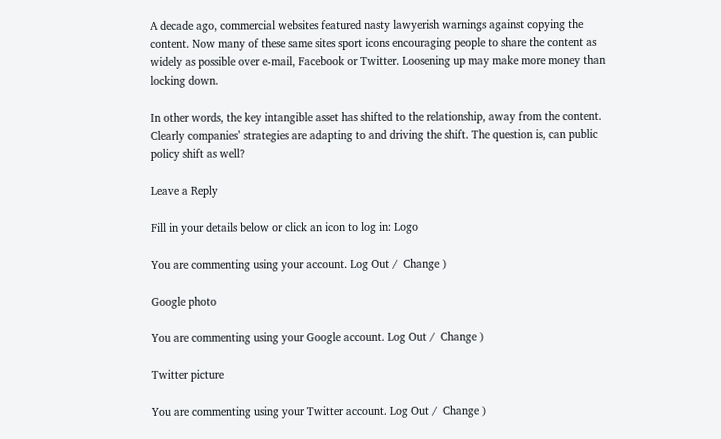A decade ago, commercial websites featured nasty lawyerish warnings against copying the content. Now many of these same sites sport icons encouraging people to share the content as widely as possible over e-mail, Facebook or Twitter. Loosening up may make more money than locking down.

In other words, the key intangible asset has shifted to the relationship, away from the content. Clearly companies’ strategies are adapting to and driving the shift. The question is, can public policy shift as well?

Leave a Reply

Fill in your details below or click an icon to log in: Logo

You are commenting using your account. Log Out /  Change )

Google photo

You are commenting using your Google account. Log Out /  Change )

Twitter picture

You are commenting using your Twitter account. Log Out /  Change )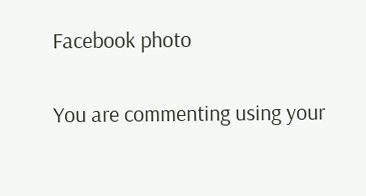Facebook photo

You are commenting using your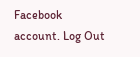Facebook account. Log Out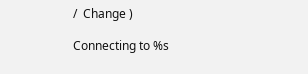/  Change )

Connecting to %s